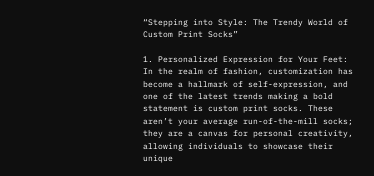“Stepping into Style: The Trendy World of Custom Print Socks”

1. Personalized Expression for Your Feet: In the realm of fashion, customization has become a hallmark of self-expression, and one of the latest trends making a bold statement is custom print socks. These aren’t your average run-of-the-mill socks; they are a canvas for personal creativity, allowing individuals to showcase their unique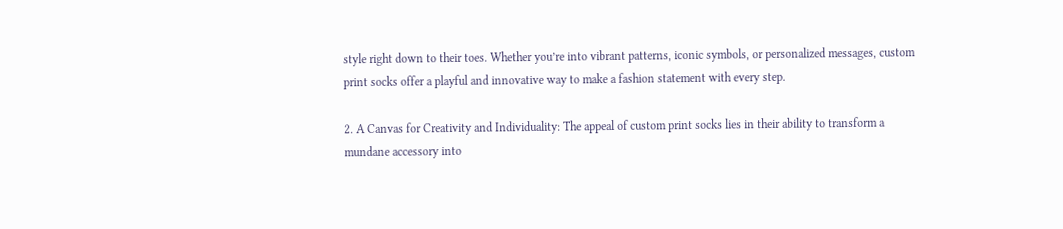style right down to their toes. Whether you’re into vibrant patterns, iconic symbols, or personalized messages, custom print socks offer a playful and innovative way to make a fashion statement with every step.

2. A Canvas for Creativity and Individuality: The appeal of custom print socks lies in their ability to transform a mundane accessory into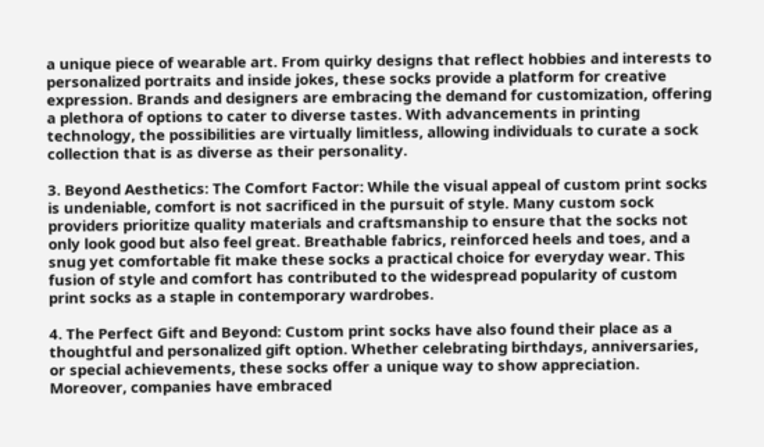a unique piece of wearable art. From quirky designs that reflect hobbies and interests to personalized portraits and inside jokes, these socks provide a platform for creative expression. Brands and designers are embracing the demand for customization, offering a plethora of options to cater to diverse tastes. With advancements in printing technology, the possibilities are virtually limitless, allowing individuals to curate a sock collection that is as diverse as their personality.

3. Beyond Aesthetics: The Comfort Factor: While the visual appeal of custom print socks is undeniable, comfort is not sacrificed in the pursuit of style. Many custom sock providers prioritize quality materials and craftsmanship to ensure that the socks not only look good but also feel great. Breathable fabrics, reinforced heels and toes, and a snug yet comfortable fit make these socks a practical choice for everyday wear. This fusion of style and comfort has contributed to the widespread popularity of custom print socks as a staple in contemporary wardrobes.

4. The Perfect Gift and Beyond: Custom print socks have also found their place as a thoughtful and personalized gift option. Whether celebrating birthdays, anniversaries, or special achievements, these socks offer a unique way to show appreciation. Moreover, companies have embraced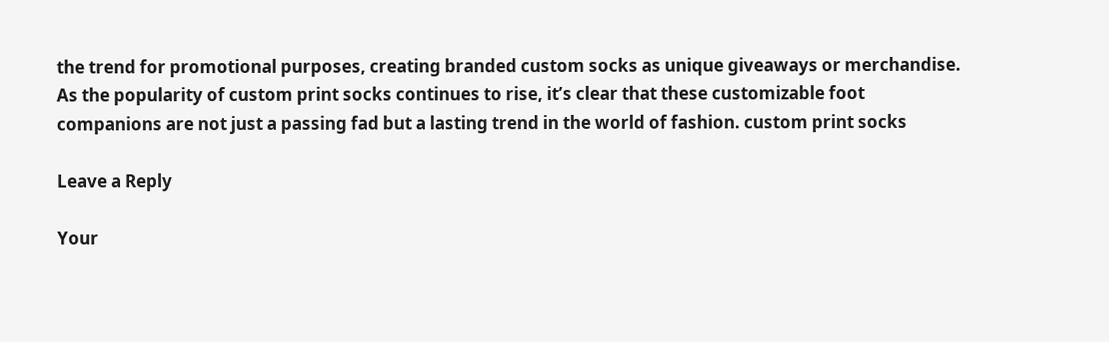the trend for promotional purposes, creating branded custom socks as unique giveaways or merchandise. As the popularity of custom print socks continues to rise, it’s clear that these customizable foot companions are not just a passing fad but a lasting trend in the world of fashion. custom print socks

Leave a Reply

Your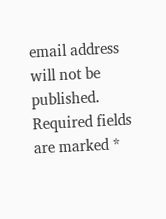email address will not be published. Required fields are marked *